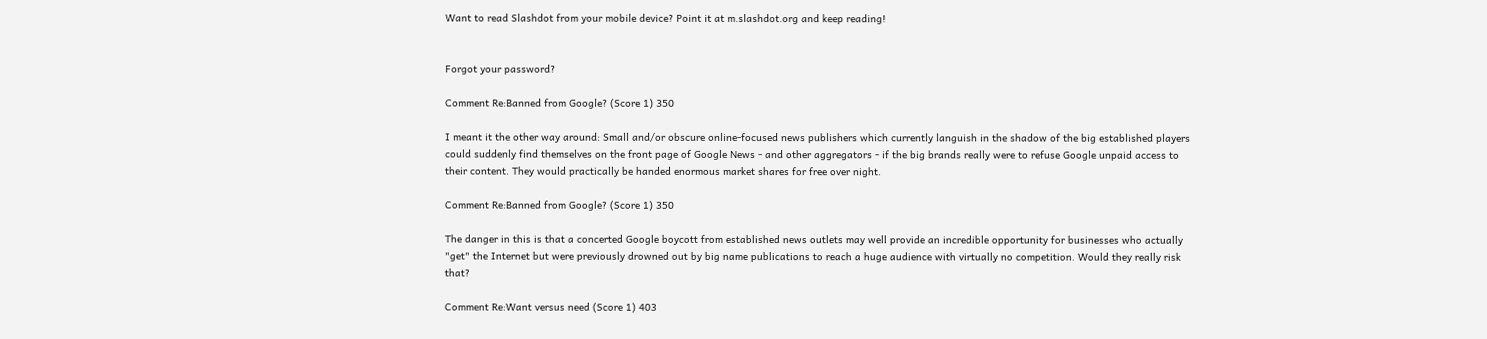Want to read Slashdot from your mobile device? Point it at m.slashdot.org and keep reading!


Forgot your password?

Comment Re:Banned from Google? (Score 1) 350

I meant it the other way around: Small and/or obscure online-focused news publishers which currently languish in the shadow of the big established players could suddenly find themselves on the front page of Google News - and other aggregators - if the big brands really were to refuse Google unpaid access to their content. They would practically be handed enormous market shares for free over night.

Comment Re:Banned from Google? (Score 1) 350

The danger in this is that a concerted Google boycott from established news outlets may well provide an incredible opportunity for businesses who actually "get" the Internet but were previously drowned out by big name publications to reach a huge audience with virtually no competition. Would they really risk that?

Comment Re:Want versus need (Score 1) 403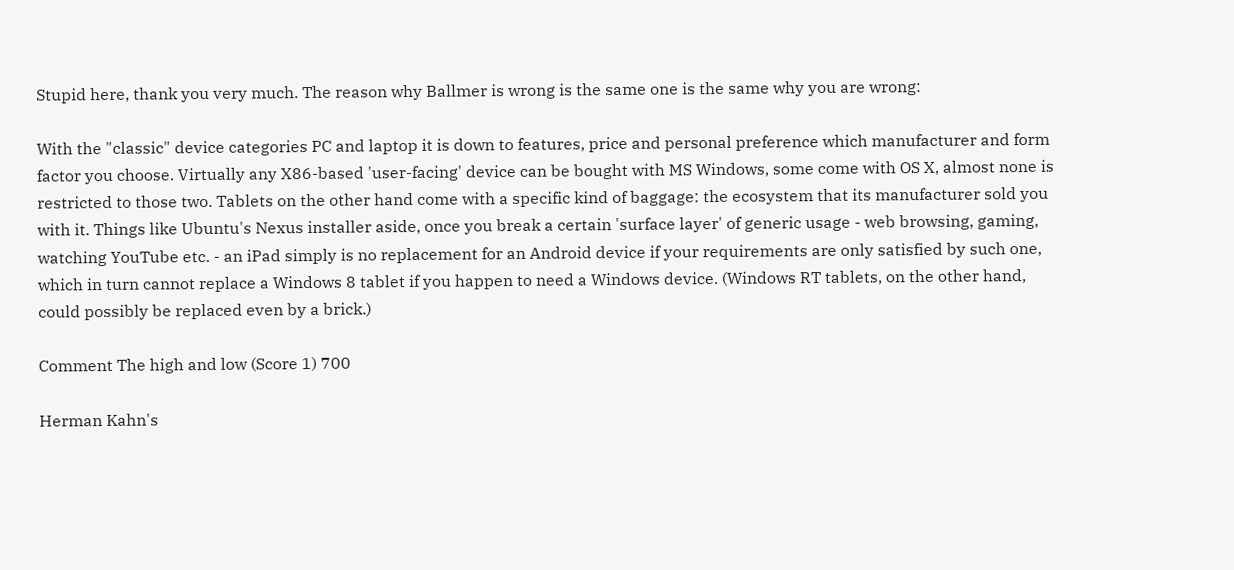Stupid here, thank you very much. The reason why Ballmer is wrong is the same one is the same why you are wrong:

With the "classic" device categories PC and laptop it is down to features, price and personal preference which manufacturer and form factor you choose. Virtually any X86-based 'user-facing' device can be bought with MS Windows, some come with OS X, almost none is restricted to those two. Tablets on the other hand come with a specific kind of baggage: the ecosystem that its manufacturer sold you with it. Things like Ubuntu's Nexus installer aside, once you break a certain 'surface layer' of generic usage - web browsing, gaming, watching YouTube etc. - an iPad simply is no replacement for an Android device if your requirements are only satisfied by such one, which in turn cannot replace a Windows 8 tablet if you happen to need a Windows device. (Windows RT tablets, on the other hand, could possibly be replaced even by a brick.)

Comment The high and low (Score 1) 700

Herman Kahn's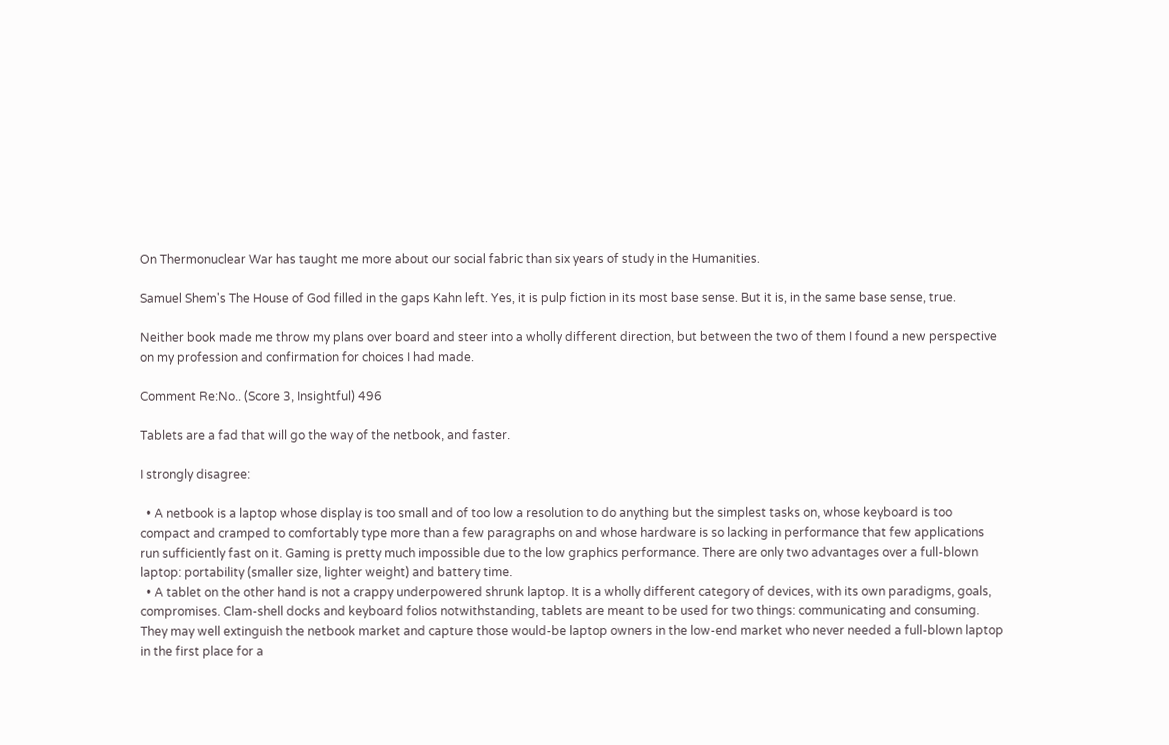On Thermonuclear War has taught me more about our social fabric than six years of study in the Humanities.

Samuel Shem's The House of God filled in the gaps Kahn left. Yes, it is pulp fiction in its most base sense. But it is, in the same base sense, true.

Neither book made me throw my plans over board and steer into a wholly different direction, but between the two of them I found a new perspective on my profession and confirmation for choices I had made.

Comment Re:No.. (Score 3, Insightful) 496

Tablets are a fad that will go the way of the netbook, and faster.

I strongly disagree:

  • A netbook is a laptop whose display is too small and of too low a resolution to do anything but the simplest tasks on, whose keyboard is too compact and cramped to comfortably type more than a few paragraphs on and whose hardware is so lacking in performance that few applications run sufficiently fast on it. Gaming is pretty much impossible due to the low graphics performance. There are only two advantages over a full-blown laptop: portability (smaller size, lighter weight) and battery time.
  • A tablet on the other hand is not a crappy underpowered shrunk laptop. It is a wholly different category of devices, with its own paradigms, goals, compromises. Clam-shell docks and keyboard folios notwithstanding, tablets are meant to be used for two things: communicating and consuming. They may well extinguish the netbook market and capture those would-be laptop owners in the low-end market who never needed a full-blown laptop in the first place for a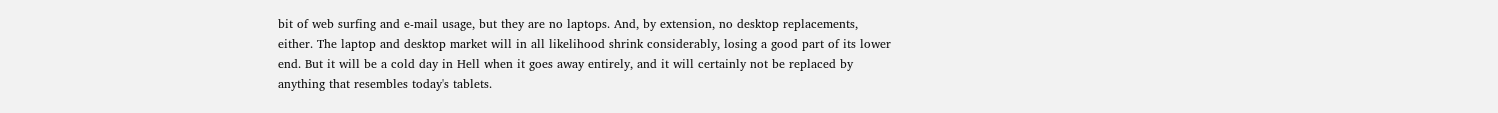bit of web surfing and e-mail usage, but they are no laptops. And, by extension, no desktop replacements, either. The laptop and desktop market will in all likelihood shrink considerably, losing a good part of its lower end. But it will be a cold day in Hell when it goes away entirely, and it will certainly not be replaced by anything that resembles today's tablets.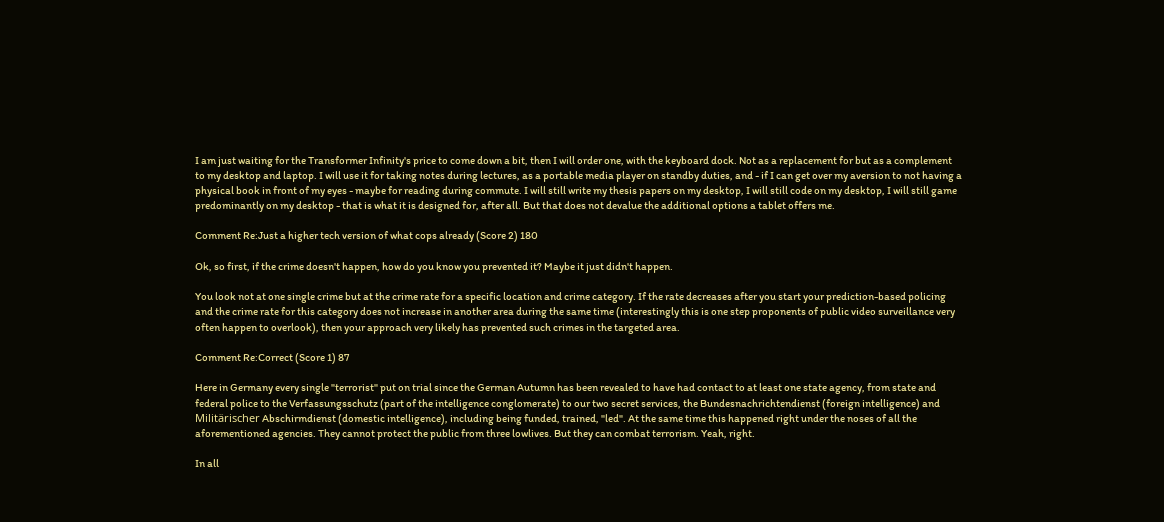I am just waiting for the Transformer Infinity's price to come down a bit, then I will order one, with the keyboard dock. Not as a replacement for but as a complement to my desktop and laptop. I will use it for taking notes during lectures, as a portable media player on standby duties, and - if I can get over my aversion to not having a physical book in front of my eyes - maybe for reading during commute. I will still write my thesis papers on my desktop, I will still code on my desktop, I will still game predominantly on my desktop - that is what it is designed for, after all. But that does not devalue the additional options a tablet offers me.

Comment Re:Just a higher tech version of what cops already (Score 2) 180

Ok, so first, if the crime doesn't happen, how do you know you prevented it? Maybe it just didn't happen.

You look not at one single crime but at the crime rate for a specific location and crime category. If the rate decreases after you start your prediction-based policing and the crime rate for this category does not increase in another area during the same time (interestingly this is one step proponents of public video surveillance very often happen to overlook), then your approach very likely has prevented such crimes in the targeted area.

Comment Re:Correct (Score 1) 87

Here in Germany every single "terrorist" put on trial since the German Autumn has been revealed to have had contact to at least one state agency, from state and federal police to the Verfassungsschutz (part of the intelligence conglomerate) to our two secret services, the Bundesnachrichtendienst (foreign intelligence) and Militärischer Abschirmdienst (domestic intelligence), including being funded, trained, "led". At the same time this happened right under the noses of all the aforementioned agencies. They cannot protect the public from three lowlives. But they can combat terrorism. Yeah, right.

In all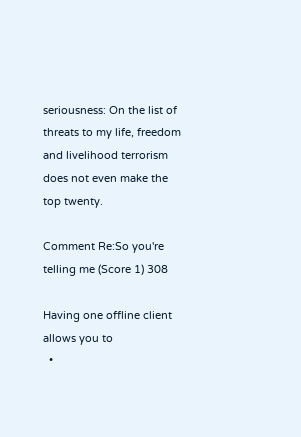seriousness: On the list of threats to my life, freedom and livelihood terrorism does not even make the top twenty.

Comment Re:So you're telling me (Score 1) 308

Having one offline client allows you to
  •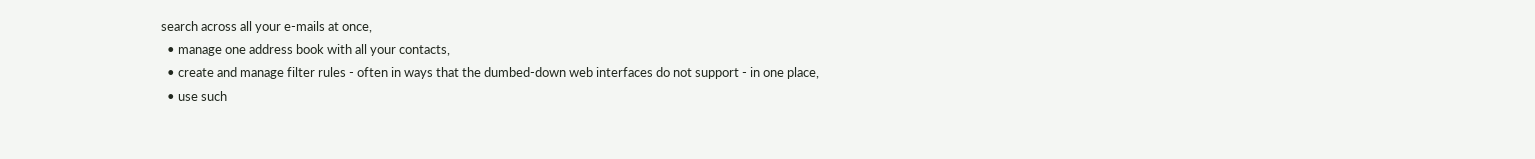search across all your e-mails at once,
  • manage one address book with all your contacts,
  • create and manage filter rules - often in ways that the dumbed-down web interfaces do not support - in one place,
  • use such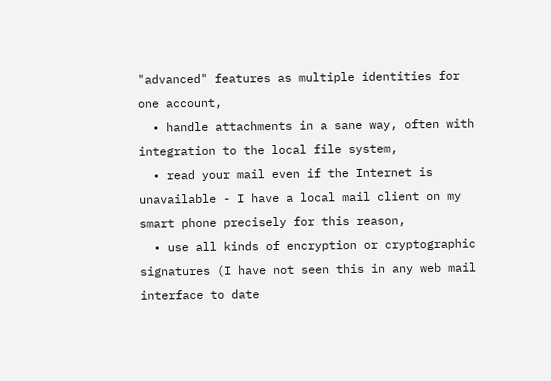"advanced" features as multiple identities for one account,
  • handle attachments in a sane way, often with integration to the local file system,
  • read your mail even if the Internet is unavailable - I have a local mail client on my smart phone precisely for this reason,
  • use all kinds of encryption or cryptographic signatures (I have not seen this in any web mail interface to date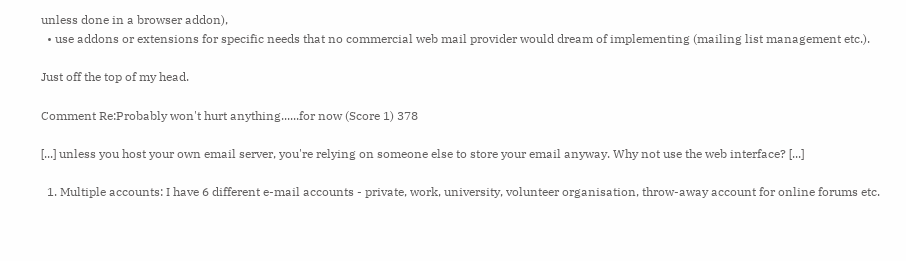unless done in a browser addon),
  • use addons or extensions for specific needs that no commercial web mail provider would dream of implementing (mailing list management etc.).

Just off the top of my head.

Comment Re:Probably won't hurt anything......for now (Score 1) 378

[...] unless you host your own email server, you're relying on someone else to store your email anyway. Why not use the web interface? [...]

  1. Multiple accounts: I have 6 different e-mail accounts - private, work, university, volunteer organisation, throw-away account for online forums etc.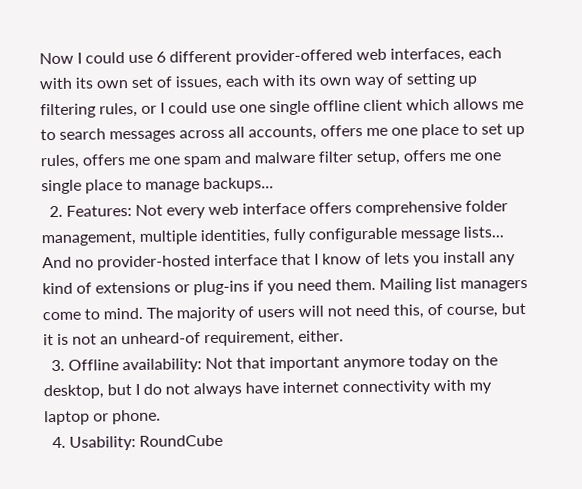Now I could use 6 different provider-offered web interfaces, each with its own set of issues, each with its own way of setting up filtering rules, or I could use one single offline client which allows me to search messages across all accounts, offers me one place to set up rules, offers me one spam and malware filter setup, offers me one single place to manage backups...
  2. Features: Not every web interface offers comprehensive folder management, multiple identities, fully configurable message lists... And no provider-hosted interface that I know of lets you install any kind of extensions or plug-ins if you need them. Mailing list managers come to mind. The majority of users will not need this, of course, but it is not an unheard-of requirement, either.
  3. Offline availability: Not that important anymore today on the desktop, but I do not always have internet connectivity with my laptop or phone.
  4. Usability: RoundCube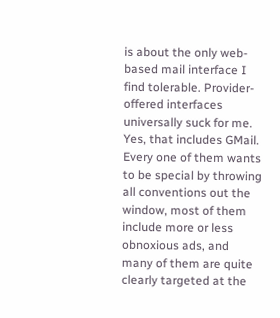is about the only web-based mail interface I find tolerable. Provider-offered interfaces universally suck for me. Yes, that includes GMail. Every one of them wants to be special by throwing all conventions out the window, most of them include more or less obnoxious ads, and many of them are quite clearly targeted at the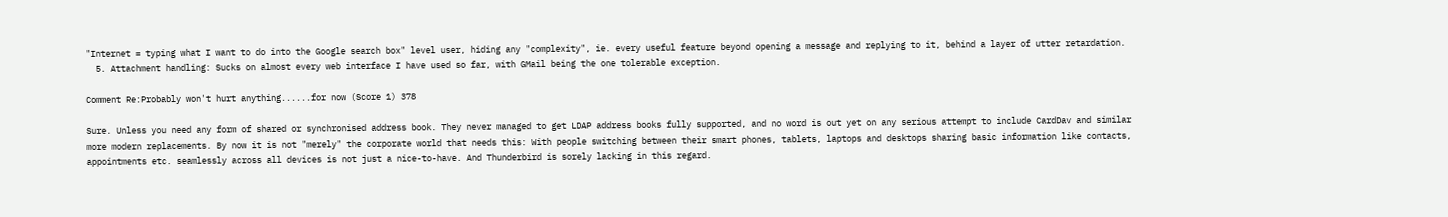"Internet = typing what I want to do into the Google search box" level user, hiding any "complexity", ie. every useful feature beyond opening a message and replying to it, behind a layer of utter retardation.
  5. Attachment handling: Sucks on almost every web interface I have used so far, with GMail being the one tolerable exception.

Comment Re:Probably won't hurt anything......for now (Score 1) 378

Sure. Unless you need any form of shared or synchronised address book. They never managed to get LDAP address books fully supported, and no word is out yet on any serious attempt to include CardDav and similar more modern replacements. By now it is not "merely" the corporate world that needs this: With people switching between their smart phones, tablets, laptops and desktops sharing basic information like contacts, appointments etc. seamlessly across all devices is not just a nice-to-have. And Thunderbird is sorely lacking in this regard.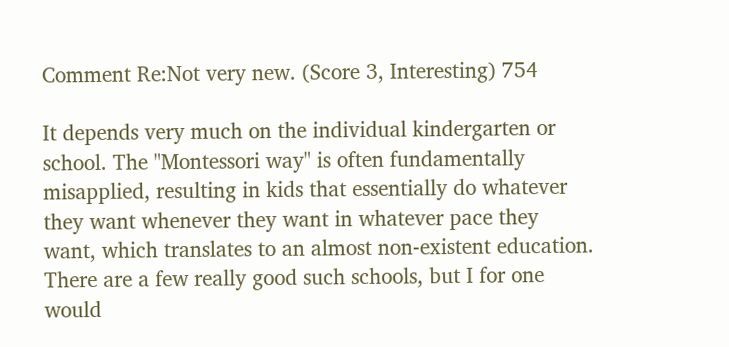Comment Re:Not very new. (Score 3, Interesting) 754

It depends very much on the individual kindergarten or school. The "Montessori way" is often fundamentally misapplied, resulting in kids that essentially do whatever they want whenever they want in whatever pace they want, which translates to an almost non-existent education. There are a few really good such schools, but I for one would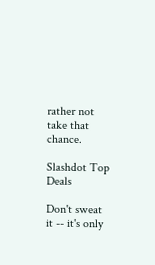rather not take that chance.

Slashdot Top Deals

Don't sweat it -- it's only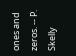ones and zeros. -- P. Skelly